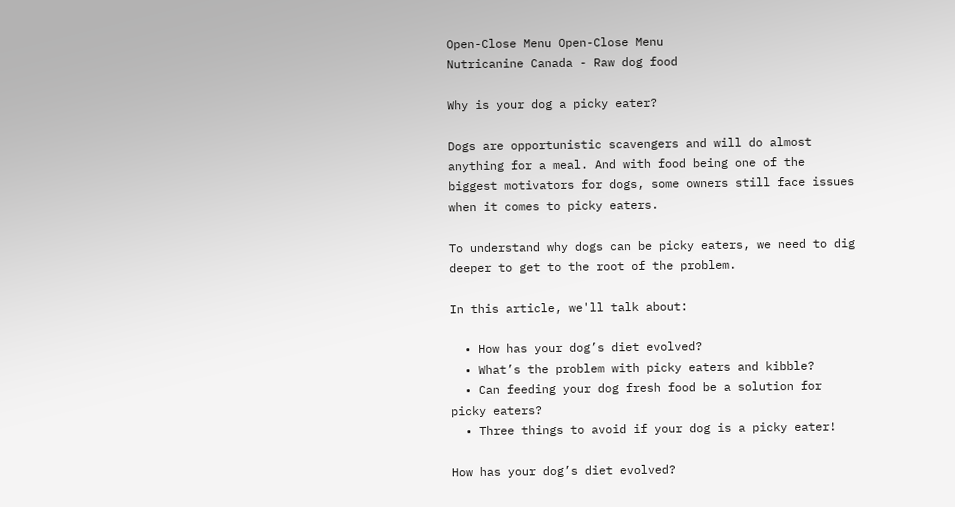Open-Close Menu Open-Close Menu
Nutricanine Canada - Raw dog food

Why is your dog a picky eater?

Dogs are opportunistic scavengers and will do almost anything for a meal. And with food being one of the biggest motivators for dogs, some owners still face issues when it comes to picky eaters.

To understand why dogs can be picky eaters, we need to dig deeper to get to the root of the problem.

In this article, we'll talk about:

  • How has your dog’s diet evolved?
  • What’s the problem with picky eaters and kibble?
  • Can feeding your dog fresh food be a solution for picky eaters?
  • Three things to avoid if your dog is a picky eater!

How has your dog’s diet evolved?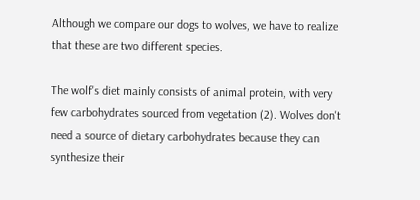Although we compare our dogs to wolves, we have to realize that these are two different species.

The wolf's diet mainly consists of animal protein, with very few carbohydrates sourced from vegetation (2). Wolves don't need a source of dietary carbohydrates because they can synthesize their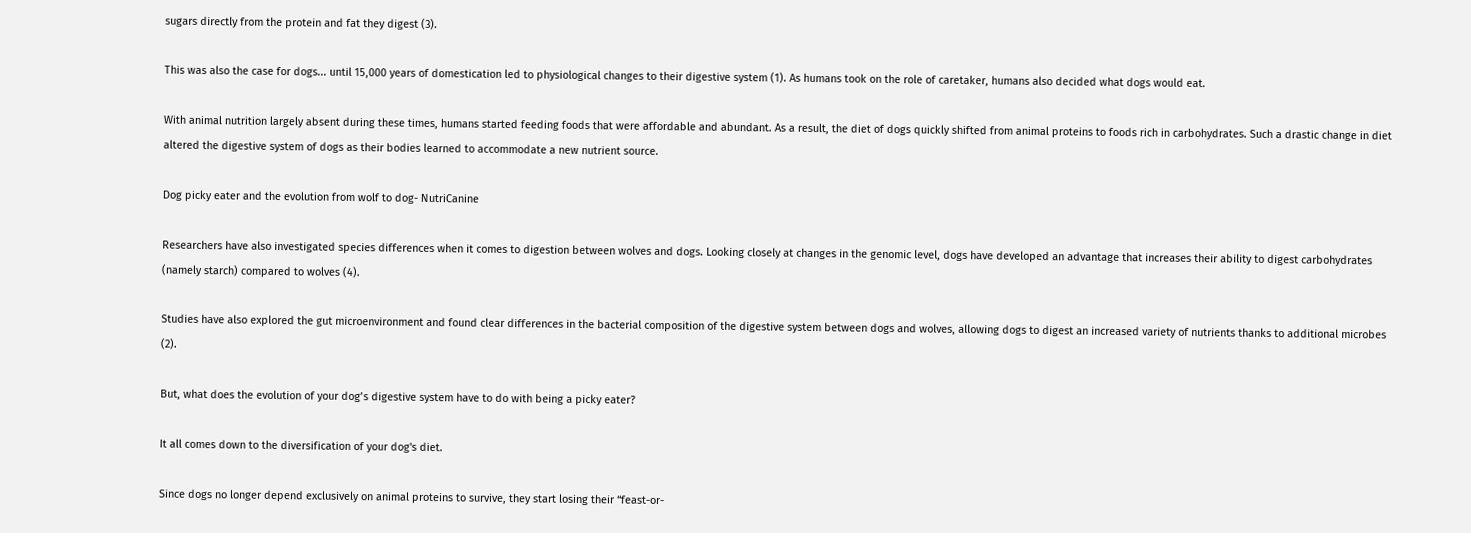sugars directly from the protein and fat they digest (3).

This was also the case for dogs... until 15,000 years of domestication led to physiological changes to their digestive system (1). As humans took on the role of caretaker, humans also decided what dogs would eat.

With animal nutrition largely absent during these times, humans started feeding foods that were affordable and abundant. As a result, the diet of dogs quickly shifted from animal proteins to foods rich in carbohydrates. Such a drastic change in diet altered the digestive system of dogs as their bodies learned to accommodate a new nutrient source.

Dog picky eater and the evolution from wolf to dog- NutriCanine

Researchers have also investigated species differences when it comes to digestion between wolves and dogs. Looking closely at changes in the genomic level, dogs have developed an advantage that increases their ability to digest carbohydrates (namely starch) compared to wolves (4).

Studies have also explored the gut microenvironment and found clear differences in the bacterial composition of the digestive system between dogs and wolves, allowing dogs to digest an increased variety of nutrients thanks to additional microbes (2).

But, what does the evolution of your dog’s digestive system have to do with being a picky eater?

It all comes down to the diversification of your dog's diet.

Since dogs no longer depend exclusively on animal proteins to survive, they start losing their “feast-or-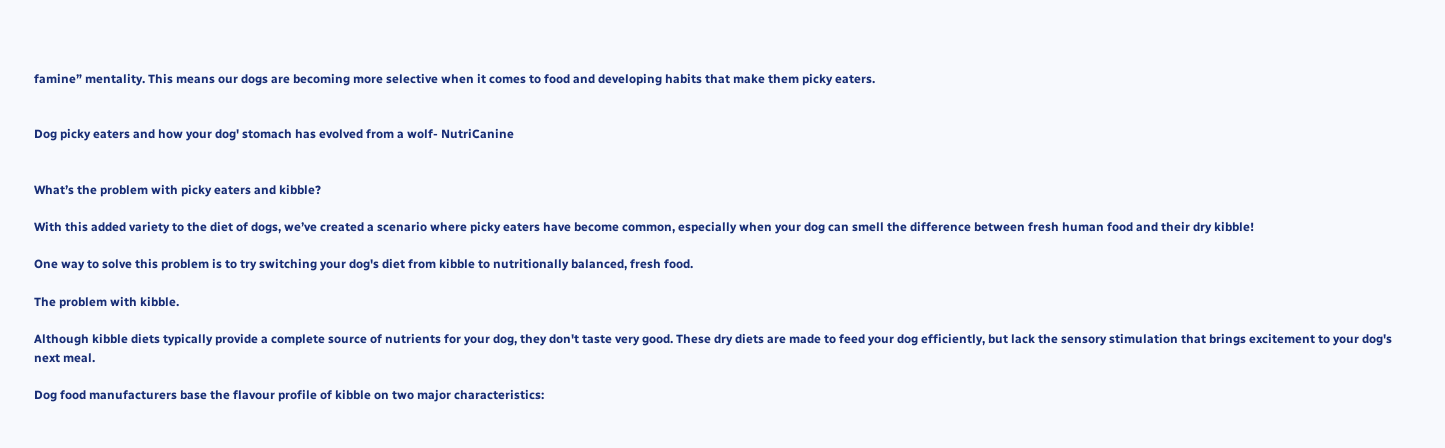famine” mentality. This means our dogs are becoming more selective when it comes to food and developing habits that make them picky eaters.


Dog picky eaters and how your dog' stomach has evolved from a wolf- NutriCanine


What’s the problem with picky eaters and kibble?

With this added variety to the diet of dogs, we’ve created a scenario where picky eaters have become common, especially when your dog can smell the difference between fresh human food and their dry kibble!

One way to solve this problem is to try switching your dog's diet from kibble to nutritionally balanced, fresh food.

The problem with kibble.

Although kibble diets typically provide a complete source of nutrients for your dog, they don't taste very good. These dry diets are made to feed your dog efficiently, but lack the sensory stimulation that brings excitement to your dog's next meal.

Dog food manufacturers base the flavour profile of kibble on two major characteristics: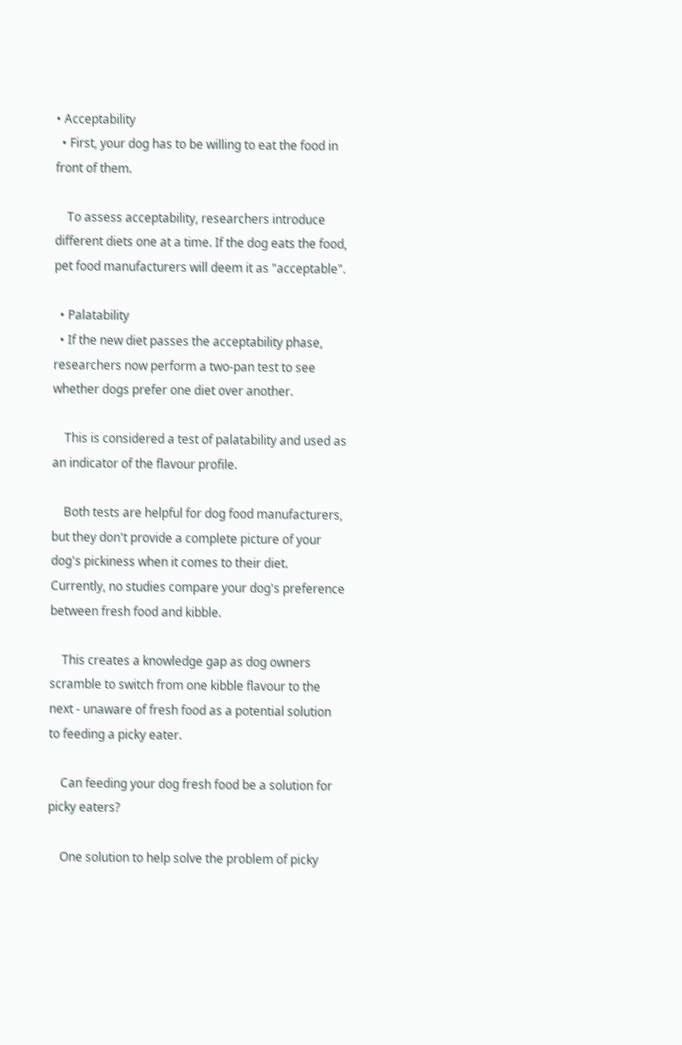• Acceptability
  • First, your dog has to be willing to eat the food in front of them.

    To assess acceptability, researchers introduce different diets one at a time. If the dog eats the food, pet food manufacturers will deem it as "acceptable".

  • Palatability
  • If the new diet passes the acceptability phase, researchers now perform a two-pan test to see whether dogs prefer one diet over another.

    This is considered a test of palatability and used as an indicator of the flavour profile.

    Both tests are helpful for dog food manufacturers, but they don't provide a complete picture of your dog's pickiness when it comes to their diet. Currently, no studies compare your dog's preference between fresh food and kibble.

    This creates a knowledge gap as dog owners scramble to switch from one kibble flavour to the next - unaware of fresh food as a potential solution to feeding a picky eater.

    Can feeding your dog fresh food be a solution for picky eaters?

    One solution to help solve the problem of picky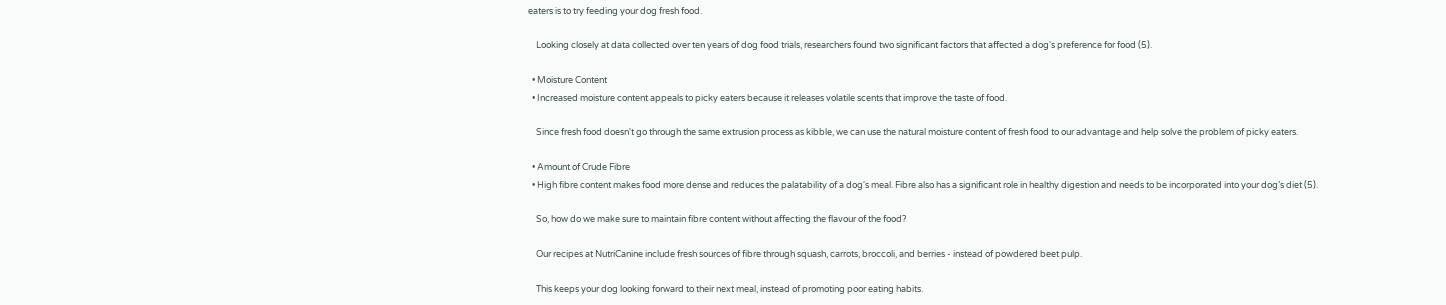eaters is to try feeding your dog fresh food.

    Looking closely at data collected over ten years of dog food trials, researchers found two significant factors that affected a dog's preference for food (5).

  • Moisture Content
  • Increased moisture content appeals to picky eaters because it releases volatile scents that improve the taste of food.

    Since fresh food doesn't go through the same extrusion process as kibble, we can use the natural moisture content of fresh food to our advantage and help solve the problem of picky eaters.

  • Amount of Crude Fibre
  • High fibre content makes food more dense and reduces the palatability of a dog's meal. Fibre also has a significant role in healthy digestion and needs to be incorporated into your dog’s diet (5).

    So, how do we make sure to maintain fibre content without affecting the flavour of the food?

    Our recipes at NutriCanine include fresh sources of fibre through squash, carrots, broccoli, and berries - instead of powdered beet pulp.

    This keeps your dog looking forward to their next meal, instead of promoting poor eating habits.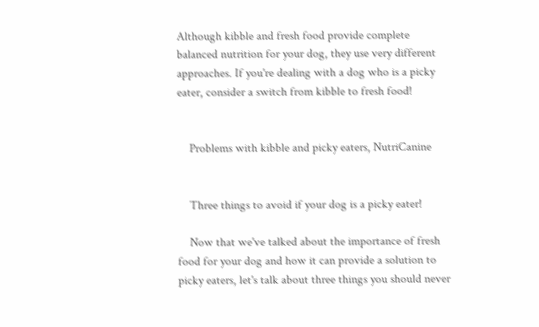Although kibble and fresh food provide complete balanced nutrition for your dog, they use very different approaches. If you're dealing with a dog who is a picky eater, consider a switch from kibble to fresh food!


    Problems with kibble and picky eaters, NutriCanine


    Three things to avoid if your dog is a picky eater!

    Now that we've talked about the importance of fresh food for your dog and how it can provide a solution to picky eaters, let's talk about three things you should never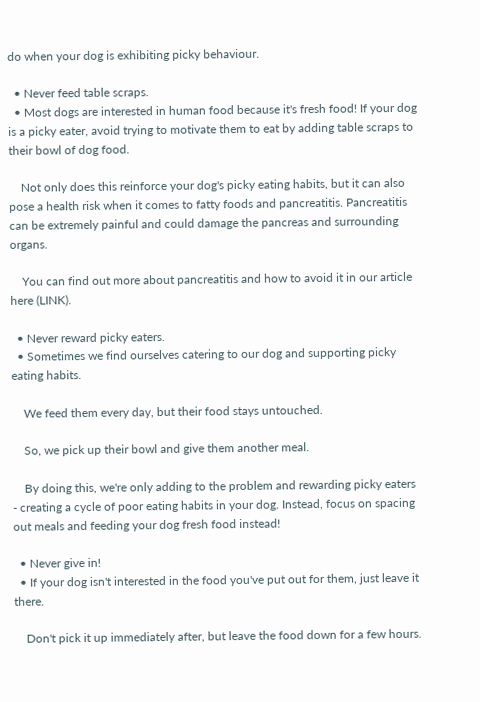do when your dog is exhibiting picky behaviour.

  • Never feed table scraps.
  • Most dogs are interested in human food because it's fresh food! If your dog is a picky eater, avoid trying to motivate them to eat by adding table scraps to their bowl of dog food.

    Not only does this reinforce your dog's picky eating habits, but it can also pose a health risk when it comes to fatty foods and pancreatitis. Pancreatitis can be extremely painful and could damage the pancreas and surrounding organs.

    You can find out more about pancreatitis and how to avoid it in our article here (LINK).

  • Never reward picky eaters.
  • Sometimes we find ourselves catering to our dog and supporting picky eating habits.

    We feed them every day, but their food stays untouched.

    So, we pick up their bowl and give them another meal.

    By doing this, we're only adding to the problem and rewarding picky eaters - creating a cycle of poor eating habits in your dog. Instead, focus on spacing out meals and feeding your dog fresh food instead!

  • Never give in!
  • If your dog isn't interested in the food you've put out for them, just leave it there.

    Don't pick it up immediately after, but leave the food down for a few hours.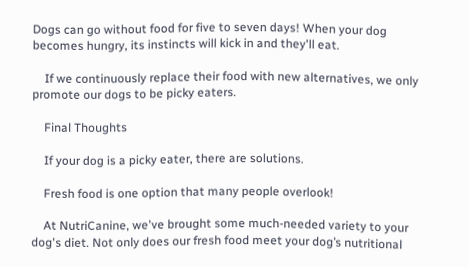Dogs can go without food for five to seven days! When your dog becomes hungry, its instincts will kick in and they'll eat.

    If we continuously replace their food with new alternatives, we only promote our dogs to be picky eaters.

    Final Thoughts

    If your dog is a picky eater, there are solutions.

    Fresh food is one option that many people overlook!

    At NutriCanine, we've brought some much-needed variety to your dog's diet. Not only does our fresh food meet your dog’s nutritional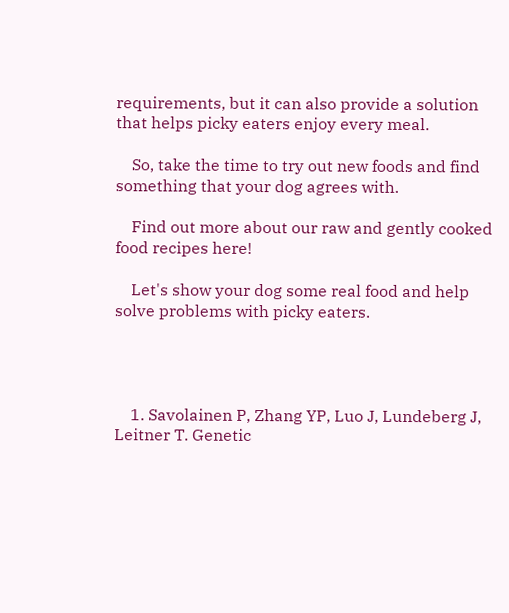requirements, but it can also provide a solution that helps picky eaters enjoy every meal.

    So, take the time to try out new foods and find something that your dog agrees with.

    Find out more about our raw and gently cooked food recipes here!

    Let's show your dog some real food and help solve problems with picky eaters.




    1. Savolainen P, Zhang YP, Luo J, Lundeberg J, Leitner T. Genetic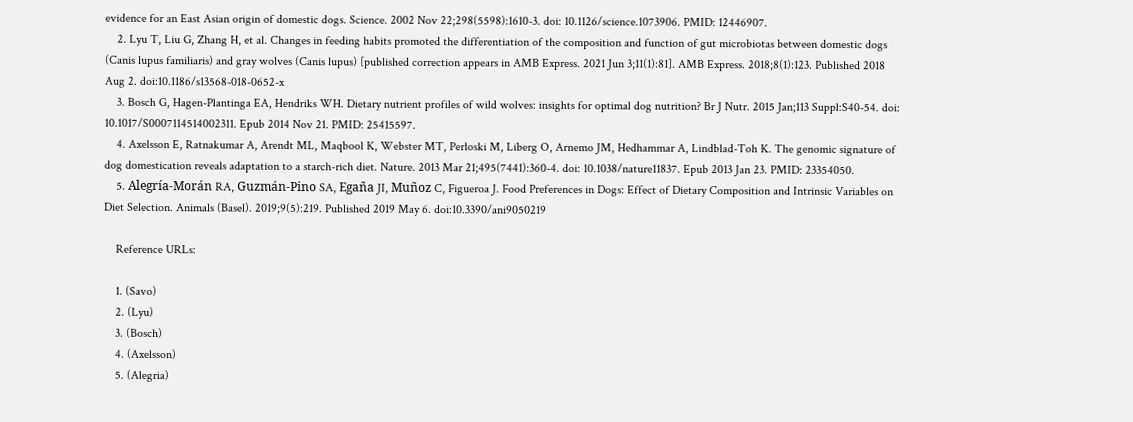evidence for an East Asian origin of domestic dogs. Science. 2002 Nov 22;298(5598):1610-3. doi: 10.1126/science.1073906. PMID: 12446907.
    2. Lyu T, Liu G, Zhang H, et al. Changes in feeding habits promoted the differentiation of the composition and function of gut microbiotas between domestic dogs (Canis lupus familiaris) and gray wolves (Canis lupus) [published correction appears in AMB Express. 2021 Jun 3;11(1):81]. AMB Express. 2018;8(1):123. Published 2018 Aug 2. doi:10.1186/s13568-018-0652-x
    3. Bosch G, Hagen-Plantinga EA, Hendriks WH. Dietary nutrient profiles of wild wolves: insights for optimal dog nutrition? Br J Nutr. 2015 Jan;113 Suppl:S40-54. doi: 10.1017/S0007114514002311. Epub 2014 Nov 21. PMID: 25415597.
    4. Axelsson E, Ratnakumar A, Arendt ML, Maqbool K, Webster MT, Perloski M, Liberg O, Arnemo JM, Hedhammar A, Lindblad-Toh K. The genomic signature of dog domestication reveals adaptation to a starch-rich diet. Nature. 2013 Mar 21;495(7441):360-4. doi: 10.1038/nature11837. Epub 2013 Jan 23. PMID: 23354050.
    5. Alegría-Morán RA, Guzmán-Pino SA, Egaña JI, Muñoz C, Figueroa J. Food Preferences in Dogs: Effect of Dietary Composition and Intrinsic Variables on Diet Selection. Animals (Basel). 2019;9(5):219. Published 2019 May 6. doi:10.3390/ani9050219

    Reference URLs:

    1. (Savo)
    2. (Lyu)
    3. (Bosch)
    4. (Axelsson)
    5. (Alegria)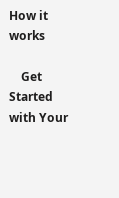How it works

    Get Started with Your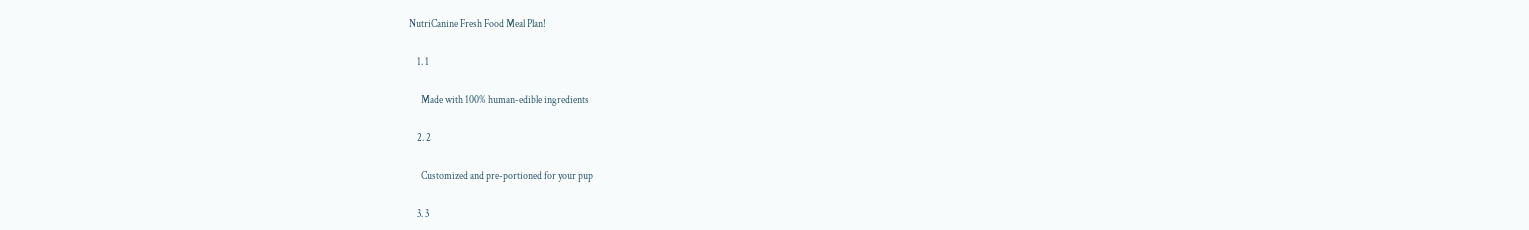NutriCanine Fresh Food Meal Plan!

    1. 1

      Made with 100% human-edible ingredients

    2. 2

      Customized and pre-portioned for your pup

    3. 3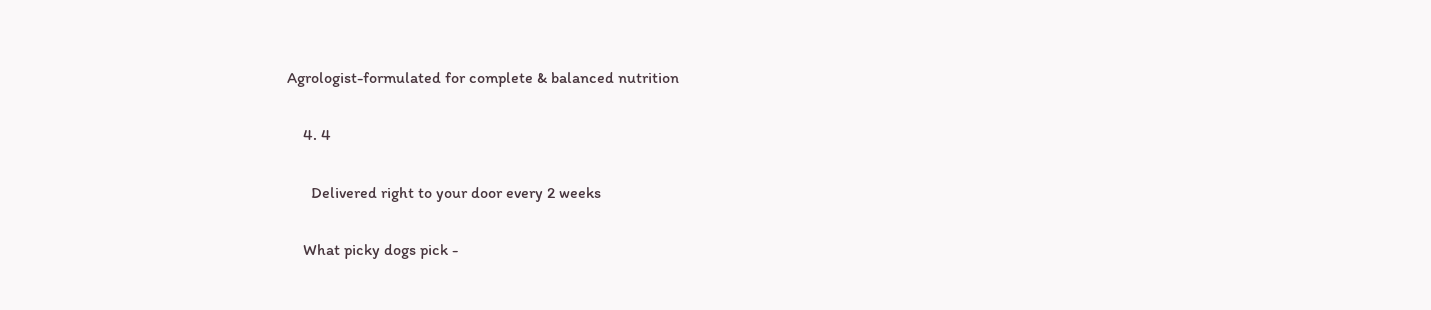Agrologist-formulated for complete & balanced nutrition

    4. 4

      Delivered right to your door every 2 weeks

    What picky dogs pick -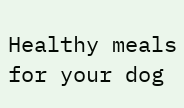Healthy meals for your dog